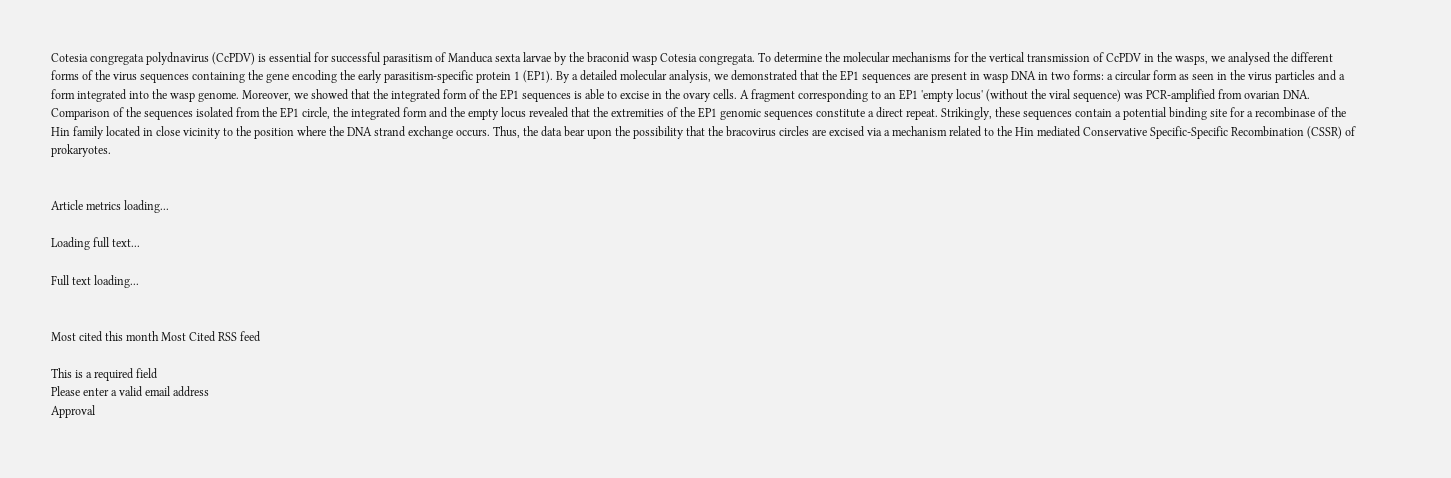Cotesia congregata polydnavirus (CcPDV) is essential for successful parasitism of Manduca sexta larvae by the braconid wasp Cotesia congregata. To determine the molecular mechanisms for the vertical transmission of CcPDV in the wasps, we analysed the different forms of the virus sequences containing the gene encoding the early parasitism-specific protein 1 (EP1). By a detailed molecular analysis, we demonstrated that the EP1 sequences are present in wasp DNA in two forms: a circular form as seen in the virus particles and a form integrated into the wasp genome. Moreover, we showed that the integrated form of the EP1 sequences is able to excise in the ovary cells. A fragment corresponding to an EP1 'empty locus' (without the viral sequence) was PCR-amplified from ovarian DNA. Comparison of the sequences isolated from the EP1 circle, the integrated form and the empty locus revealed that the extremities of the EP1 genomic sequences constitute a direct repeat. Strikingly, these sequences contain a potential binding site for a recombinase of the Hin family located in close vicinity to the position where the DNA strand exchange occurs. Thus, the data bear upon the possibility that the bracovirus circles are excised via a mechanism related to the Hin mediated Conservative Specific-Specific Recombination (CSSR) of prokaryotes.


Article metrics loading...

Loading full text...

Full text loading...


Most cited this month Most Cited RSS feed

This is a required field
Please enter a valid email address
Approval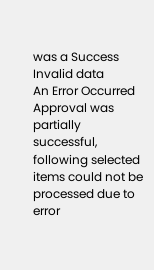was a Success
Invalid data
An Error Occurred
Approval was partially successful, following selected items could not be processed due to error